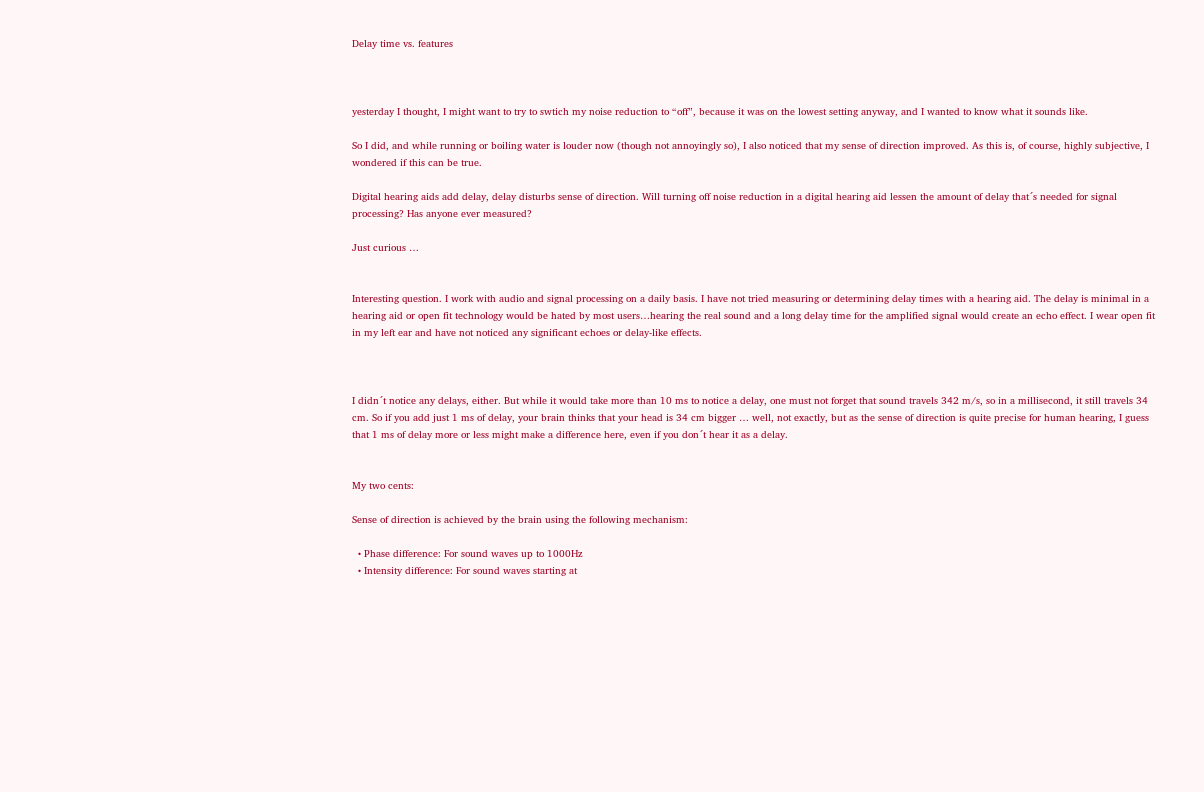Delay time vs. features



yesterday I thought, I might want to try to swtich my noise reduction to “off”, because it was on the lowest setting anyway, and I wanted to know what it sounds like.

So I did, and while running or boiling water is louder now (though not annoyingly so), I also noticed that my sense of direction improved. As this is, of course, highly subjective, I wondered if this can be true.

Digital hearing aids add delay, delay disturbs sense of direction. Will turning off noise reduction in a digital hearing aid lessen the amount of delay that´s needed for signal processing? Has anyone ever measured?

Just curious …


Interesting question. I work with audio and signal processing on a daily basis. I have not tried measuring or determining delay times with a hearing aid. The delay is minimal in a hearing aid or open fit technology would be hated by most users…hearing the real sound and a long delay time for the amplified signal would create an echo effect. I wear open fit in my left ear and have not noticed any significant echoes or delay-like effects.



I didn´t notice any delays, either. But while it would take more than 10 ms to notice a delay, one must not forget that sound travels 342 m/s, so in a millisecond, it still travels 34 cm. So if you add just 1 ms of delay, your brain thinks that your head is 34 cm bigger … well, not exactly, but as the sense of direction is quite precise for human hearing, I guess that 1 ms of delay more or less might make a difference here, even if you don´t hear it as a delay.


My two cents:

Sense of direction is achieved by the brain using the following mechanism:

  • Phase difference: For sound waves up to 1000Hz
  • Intensity difference: For sound waves starting at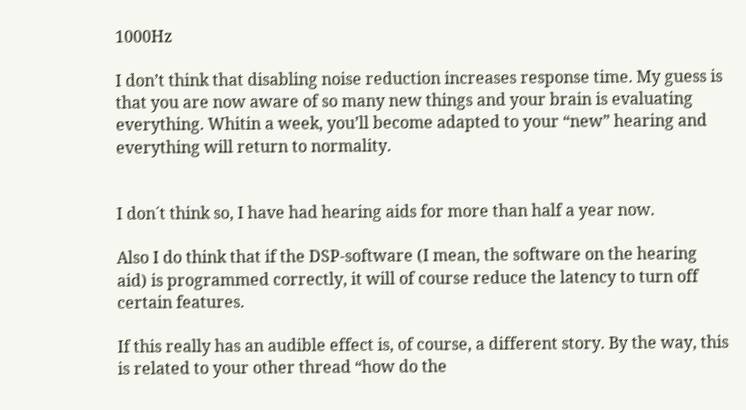1000Hz

I don’t think that disabling noise reduction increases response time. My guess is that you are now aware of so many new things and your brain is evaluating everything. Whitin a week, you’ll become adapted to your “new” hearing and everything will return to normality.


I don´t think so, I have had hearing aids for more than half a year now.

Also I do think that if the DSP-software (I mean, the software on the hearing aid) is programmed correctly, it will of course reduce the latency to turn off certain features.

If this really has an audible effect is, of course, a different story. By the way, this is related to your other thread “how do the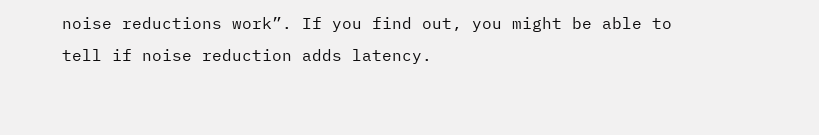noise reductions work”. If you find out, you might be able to tell if noise reduction adds latency.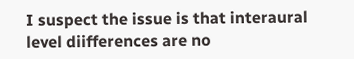I suspect the issue is that interaural level diifferences are no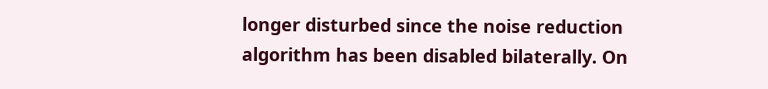longer disturbed since the noise reduction algorithm has been disabled bilaterally. On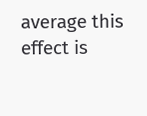average this effect is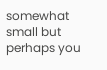somewhat small but perhaps you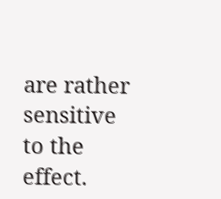are rather sensitive to the effect.